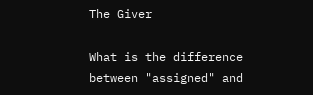The Giver

What is the difference between "assigned" and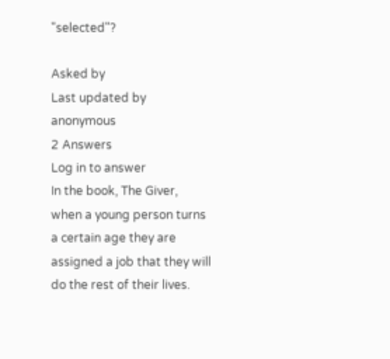"selected"?

Asked by
Last updated by anonymous
2 Answers
Log in to answer
In the book, The Giver, when a young person turns a certain age they are assigned a job that they will do the rest of their lives.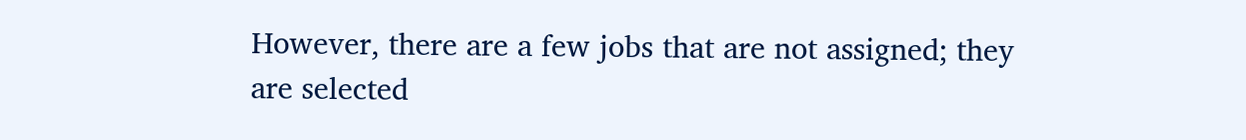However, there are a few jobs that are not assigned; they are selected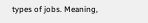types of jobs. Meaning,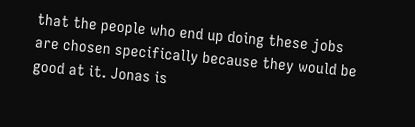that the people who end up doing these jobs are chosen specifically because they would be good at it. Jonas is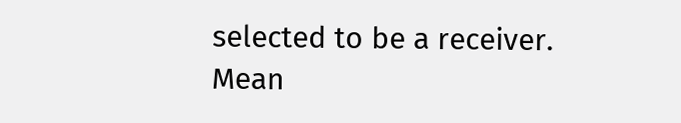selected to be a receiver.
Mean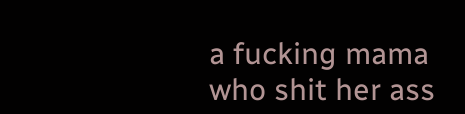a fucking mama who shit her ass